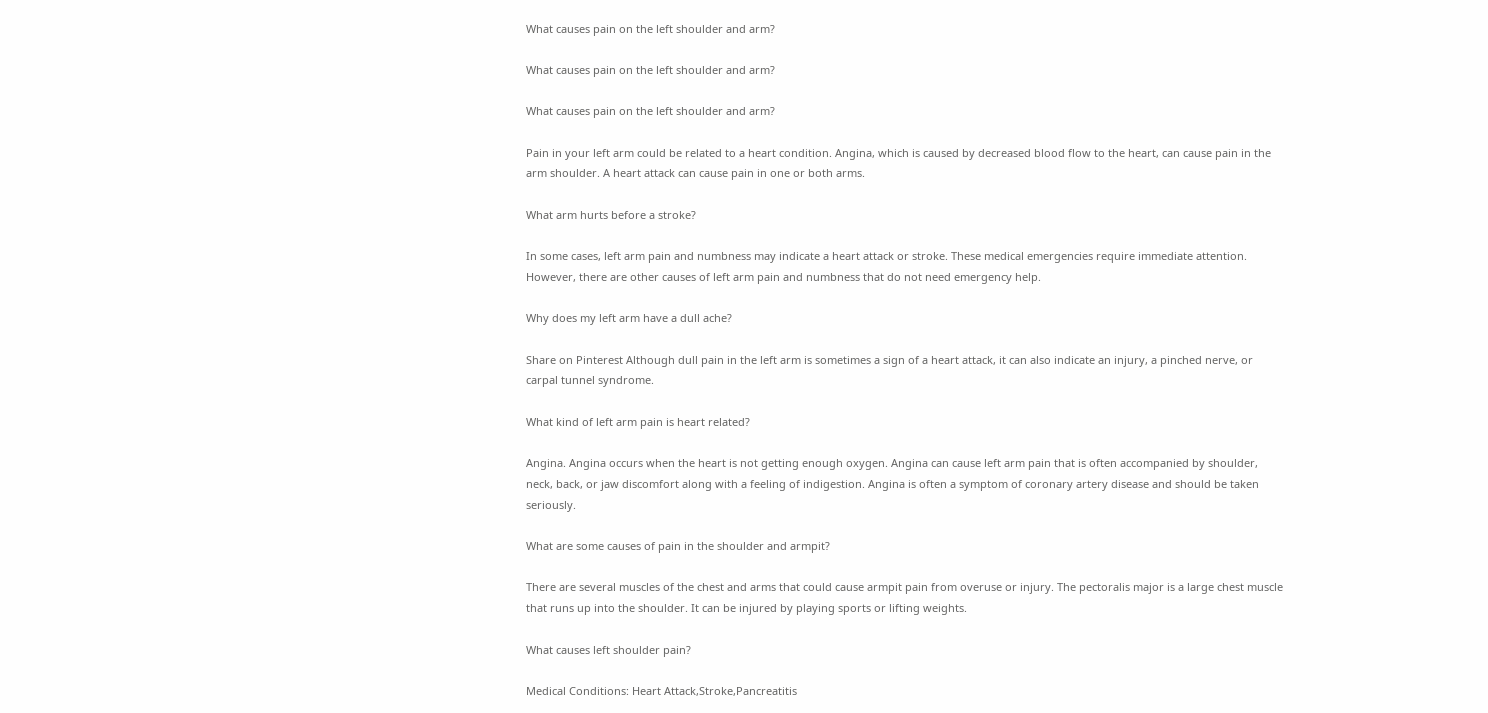What causes pain on the left shoulder and arm?

What causes pain on the left shoulder and arm?

What causes pain on the left shoulder and arm?

Pain in your left arm could be related to a heart condition. Angina, which is caused by decreased blood flow to the heart, can cause pain in the arm shoulder. A heart attack can cause pain in one or both arms.

What arm hurts before a stroke?

In some cases, left arm pain and numbness may indicate a heart attack or stroke. These medical emergencies require immediate attention. However, there are other causes of left arm pain and numbness that do not need emergency help.

Why does my left arm have a dull ache?

Share on Pinterest Although dull pain in the left arm is sometimes a sign of a heart attack, it can also indicate an injury, a pinched nerve, or carpal tunnel syndrome.

What kind of left arm pain is heart related?

Angina. Angina occurs when the heart is not getting enough oxygen. Angina can cause left arm pain that is often accompanied by shoulder, neck, back, or jaw discomfort along with a feeling of indigestion. Angina is often a symptom of coronary artery disease and should be taken seriously.

What are some causes of pain in the shoulder and armpit?

There are several muscles of the chest and arms that could cause armpit pain from overuse or injury. The pectoralis major is a large chest muscle that runs up into the shoulder. It can be injured by playing sports or lifting weights.

What causes left shoulder pain?

Medical Conditions: Heart Attack,Stroke,Pancreatitis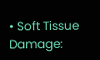• Soft Tissue Damage: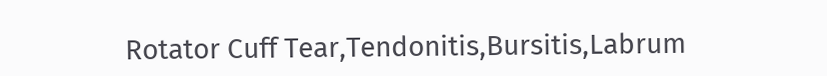Rotator Cuff Tear,Tendonitis,Bursitis,Labrum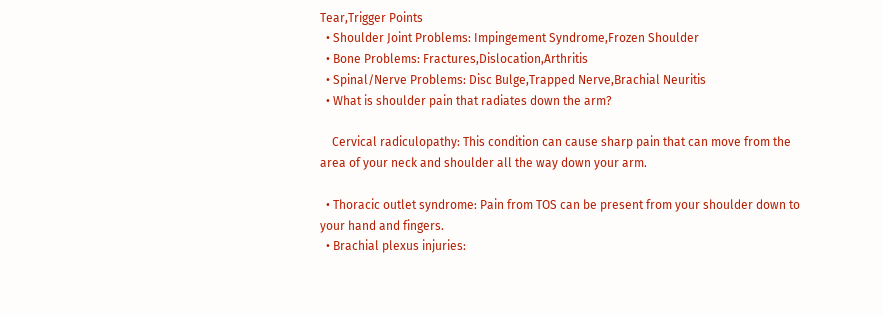Tear,Trigger Points
  • Shoulder Joint Problems: Impingement Syndrome,Frozen Shoulder
  • Bone Problems: Fractures,Dislocation,Arthritis
  • Spinal/Nerve Problems: Disc Bulge,Trapped Nerve,Brachial Neuritis
  • What is shoulder pain that radiates down the arm?

    Cervical radiculopathy: This condition can cause sharp pain that can move from the area of your neck and shoulder all the way down your arm.

  • Thoracic outlet syndrome: Pain from TOS can be present from your shoulder down to your hand and fingers.
  • Brachial plexus injuries: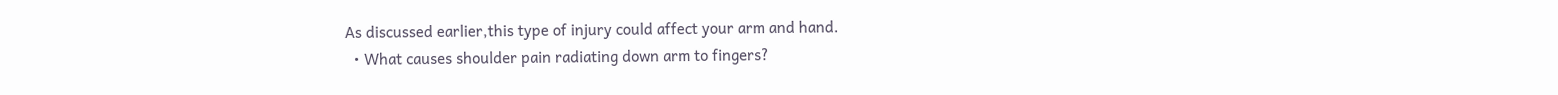As discussed earlier,this type of injury could affect your arm and hand.
  • What causes shoulder pain radiating down arm to fingers?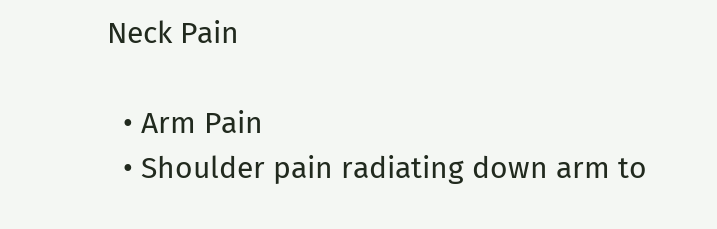Neck Pain

  • Arm Pain
  • Shoulder pain radiating down arm to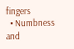fingers
  • Numbness and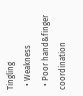Tingling
  • Weakness
  • Poor hand&finger coordination